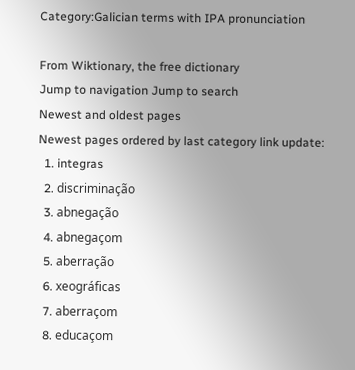Category:Galician terms with IPA pronunciation

From Wiktionary, the free dictionary
Jump to navigation Jump to search
Newest and oldest pages
Newest pages ordered by last category link update:
  1. integras
  2. discriminação
  3. abnegação
  4. abnegaçom
  5. aberração
  6. xeográficas
  7. aberraçom
  8. educaçom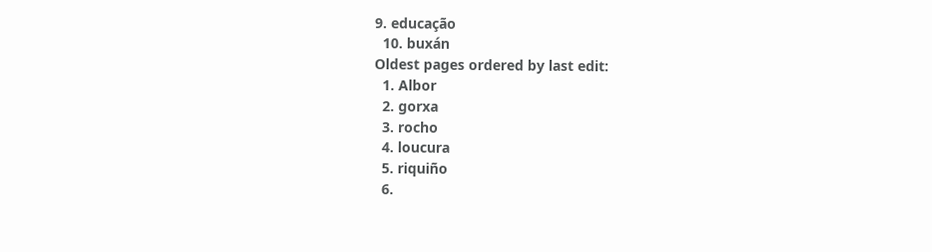9. educação
  10. buxán
Oldest pages ordered by last edit:
  1. Albor
  2. gorxa
  3. rocho
  4. loucura
  5. riquiño
  6.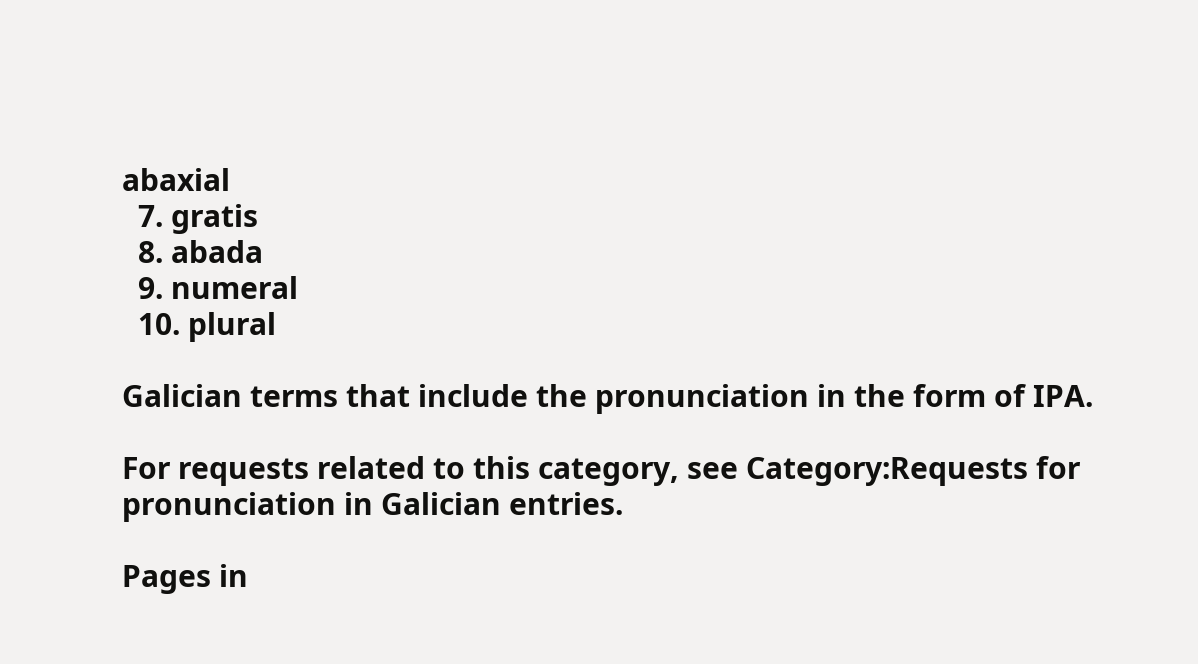abaxial
  7. gratis
  8. abada
  9. numeral
  10. plural

Galician terms that include the pronunciation in the form of IPA.

For requests related to this category, see Category:Requests for pronunciation in Galician entries.

Pages in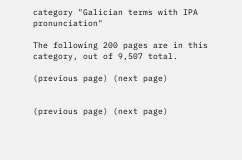category "Galician terms with IPA pronunciation"

The following 200 pages are in this category, out of 9,507 total.

(previous page) (next page)


(previous page) (next page)